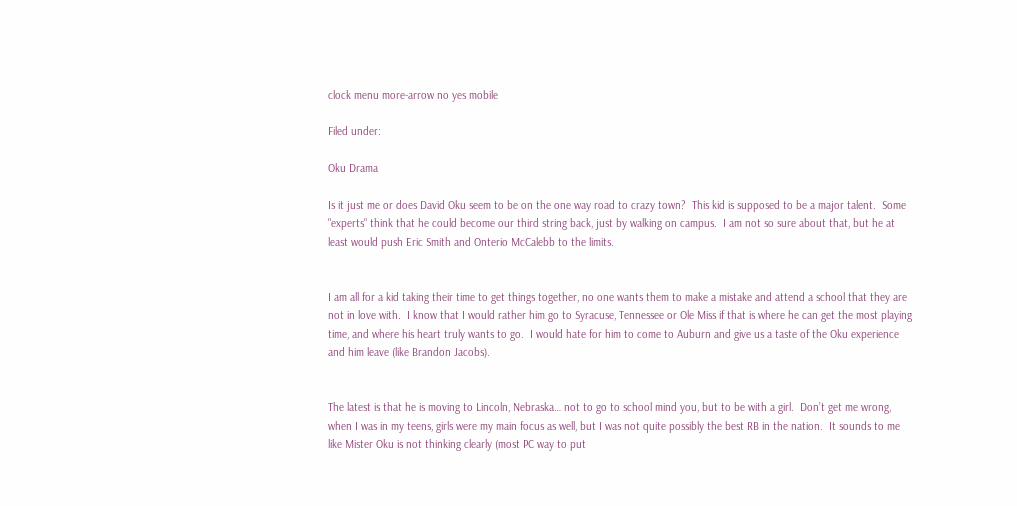clock menu more-arrow no yes mobile

Filed under:

Oku Drama

Is it just me or does David Oku seem to be on the one way road to crazy town?  This kid is supposed to be a major talent.  Some "experts" think that he could become our third string back, just by walking on campus.  I am not so sure about that, but he at least would push Eric Smith and Onterio McCalebb to the limits.


I am all for a kid taking their time to get things together, no one wants them to make a mistake and attend a school that they are not in love with.  I know that I would rather him go to Syracuse, Tennessee or Ole Miss if that is where he can get the most playing time, and where his heart truly wants to go.  I would hate for him to come to Auburn and give us a taste of the Oku experience and him leave (like Brandon Jacobs).


The latest is that he is moving to Lincoln, Nebraska… not to go to school mind you, but to be with a girl.  Don’t get me wrong, when I was in my teens, girls were my main focus as well, but I was not quite possibly the best RB in the nation.  It sounds to me like Mister Oku is not thinking clearly (most PC way to put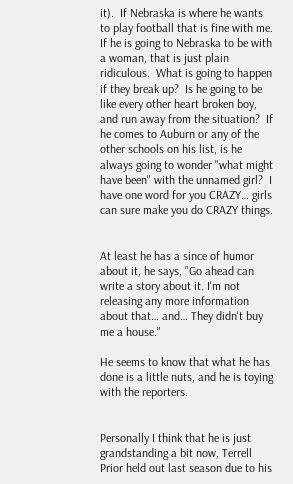it).  If Nebraska is where he wants to play football that is fine with me.  If he is going to Nebraska to be with a woman, that is just plain ridiculous.  What is going to happen if they break up?  Is he going to be like every other heart broken boy, and run away from the situation?  If he comes to Auburn or any of the other schools on his list, is he always going to wonder "what might have been" with the unnamed girl?  I have one word for you CRAZY… girls can sure make you do CRAZY things.


At least he has a since of humor about it, he says, "Go ahead can write a story about it. I'm not releasing any more information about that… and… They didn't buy me a house."

He seems to know that what he has done is a little nuts, and he is toying with the reporters.


Personally I think that he is just grandstanding a bit now, Terrell Prior held out last season due to his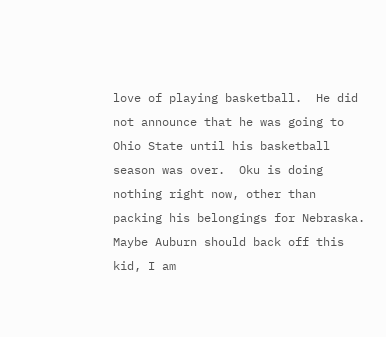love of playing basketball.  He did not announce that he was going to Ohio State until his basketball season was over.  Oku is doing nothing right now, other than packing his belongings for Nebraska.  Maybe Auburn should back off this kid, I am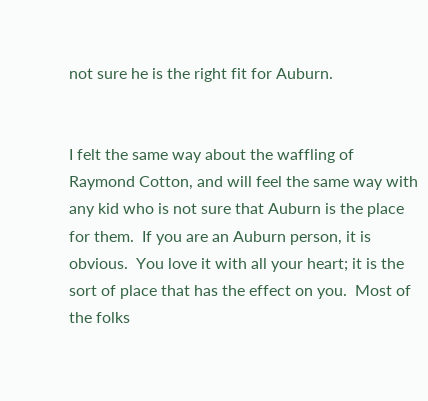not sure he is the right fit for Auburn.


I felt the same way about the waffling of Raymond Cotton, and will feel the same way with any kid who is not sure that Auburn is the place for them.  If you are an Auburn person, it is obvious.  You love it with all your heart; it is the sort of place that has the effect on you.  Most of the folks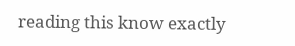reading this know exactly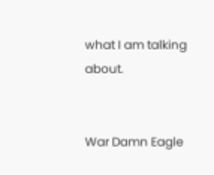what I am talking about.


War Damn Eagle